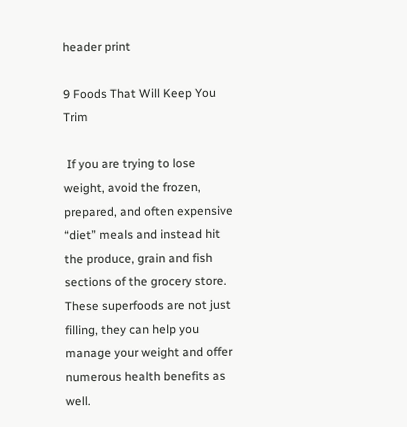header print

9 Foods That Will Keep You Trim

 If you are trying to lose weight, avoid the frozen, prepared, and often expensive “diet” meals and instead hit the produce, grain and fish sections of the grocery store. These superfoods are not just filling, they can help you manage your weight and offer numerous health benefits as well.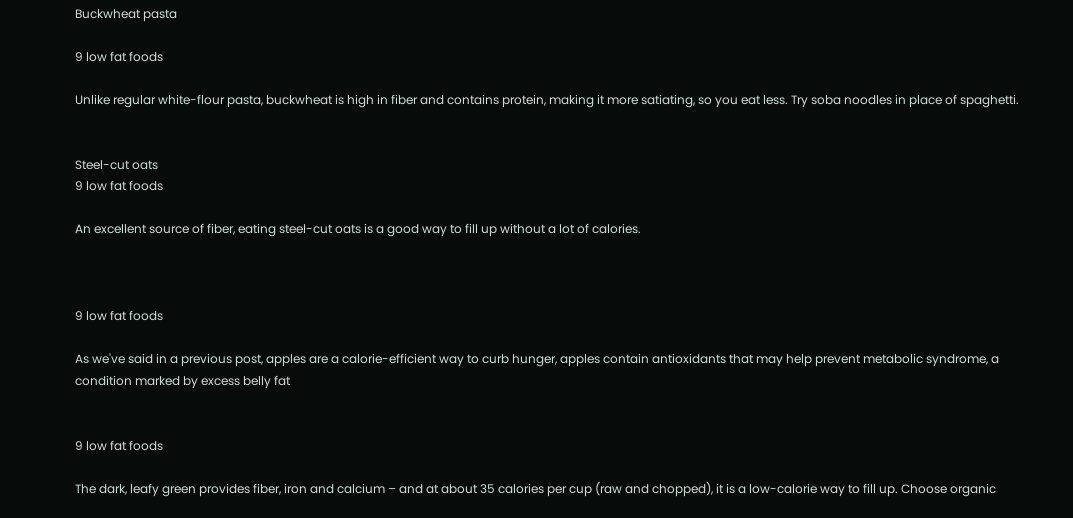Buckwheat pasta

9 low fat foods

Unlike regular white-flour pasta, buckwheat is high in fiber and contains protein, making it more satiating, so you eat less. Try soba noodles in place of spaghetti.


Steel-cut oats
9 low fat foods

An excellent source of fiber, eating steel-cut oats is a good way to fill up without a lot of calories.



9 low fat foods

As we've said in a previous post, apples are a calorie-efficient way to curb hunger, apples contain antioxidants that may help prevent metabolic syndrome, a condition marked by excess belly fat


9 low fat foods

The dark, leafy green provides fiber, iron and calcium – and at about 35 calories per cup (raw and chopped), it is a low-calorie way to fill up. Choose organic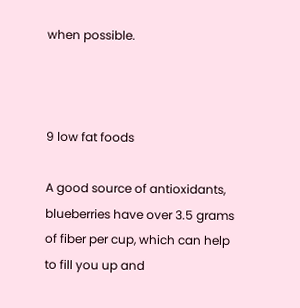when possible.



9 low fat foods

A good source of antioxidants, blueberries have over 3.5 grams of fiber per cup, which can help to fill you up and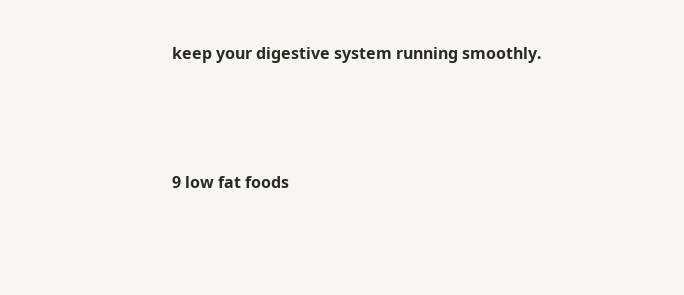keep your digestive system running smoothly.



9 low fat foods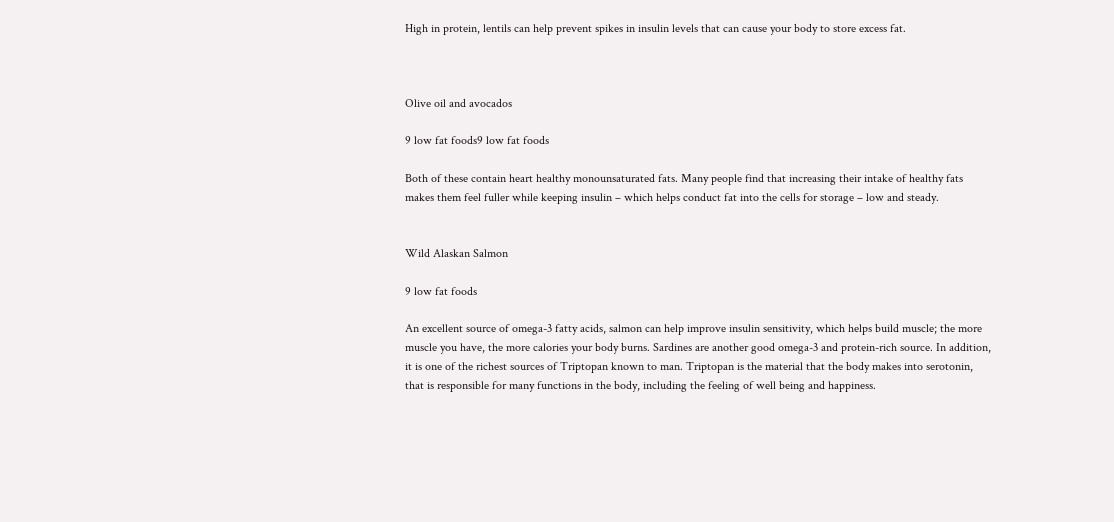High in protein, lentils can help prevent spikes in insulin levels that can cause your body to store excess fat.



Olive oil and avocados

9 low fat foods9 low fat foods

Both of these contain heart healthy monounsaturated fats. Many people find that increasing their intake of healthy fats makes them feel fuller while keeping insulin – which helps conduct fat into the cells for storage – low and steady.


Wild Alaskan Salmon

9 low fat foods

An excellent source of omega-3 fatty acids, salmon can help improve insulin sensitivity, which helps build muscle; the more muscle you have, the more calories your body burns. Sardines are another good omega-3 and protein-rich source. In addition, it is one of the richest sources of Triptopan known to man. Triptopan is the material that the body makes into serotonin, that is responsible for many functions in the body, including the feeling of well being and happiness.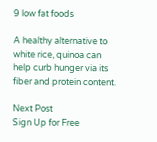9 low fat foods

A healthy alternative to white rice, quinoa can help curb hunger via its fiber and protein content.

Next Post
Sign Up for Free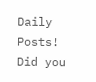Daily Posts!
Did you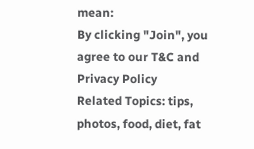mean:
By clicking "Join", you agree to our T&C and Privacy Policy
Related Topics: tips, photos, food, diet, fat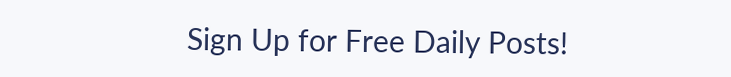Sign Up for Free Daily Posts!